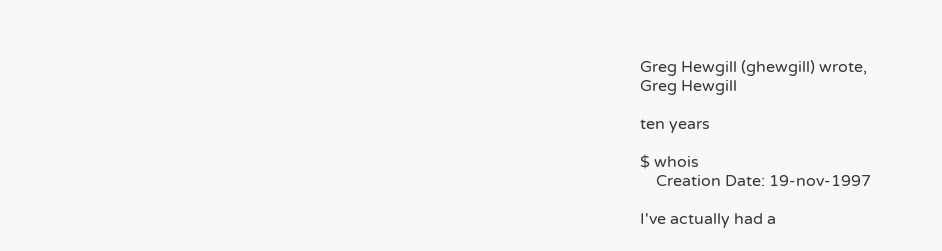Greg Hewgill (ghewgill) wrote,
Greg Hewgill

ten years

$ whois
    Creation Date: 19-nov-1997

I've actually had a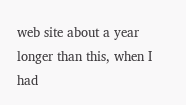web site about a year longer than this, when I had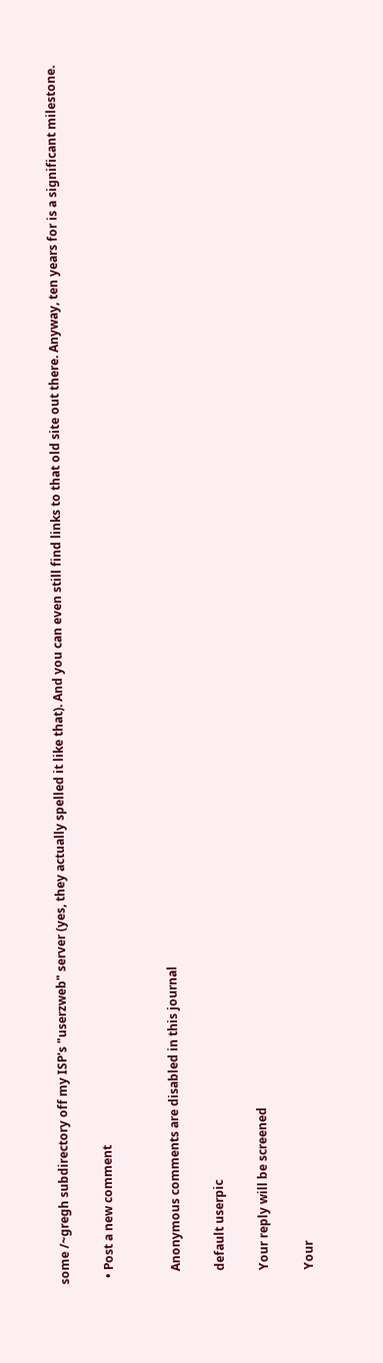some /~gregh subdirectory off my ISP's "userzweb" server (yes, they actually spelled it like that). And you can even still find links to that old site out there. Anyway, ten years for is a significant milestone.

  • Post a new comment


    Anonymous comments are disabled in this journal

    default userpic

    Your reply will be screened

    Your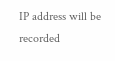IP address will be recorded